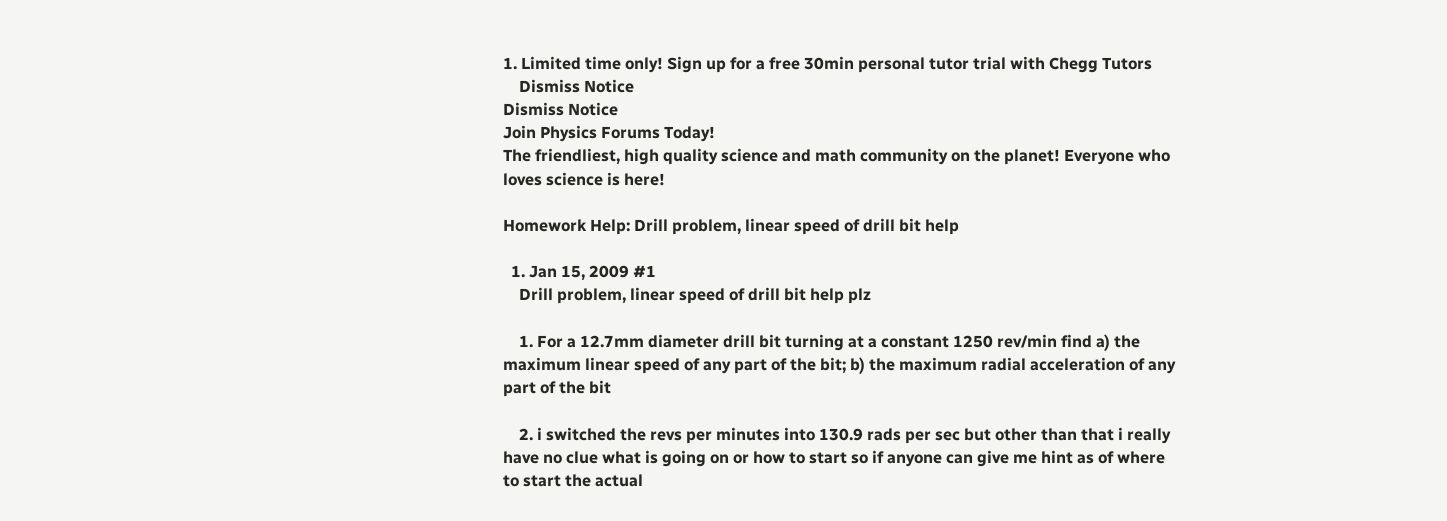1. Limited time only! Sign up for a free 30min personal tutor trial with Chegg Tutors
    Dismiss Notice
Dismiss Notice
Join Physics Forums Today!
The friendliest, high quality science and math community on the planet! Everyone who loves science is here!

Homework Help: Drill problem, linear speed of drill bit help

  1. Jan 15, 2009 #1
    Drill problem, linear speed of drill bit help plz

    1. For a 12.7mm diameter drill bit turning at a constant 1250 rev/min find a) the maximum linear speed of any part of the bit; b) the maximum radial acceleration of any part of the bit

    2. i switched the revs per minutes into 130.9 rads per sec but other than that i really have no clue what is going on or how to start so if anyone can give me hint as of where to start the actual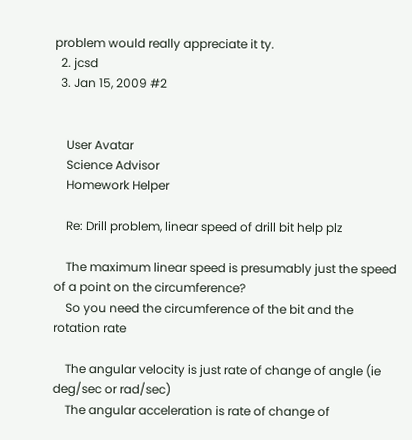problem would really appreciate it ty.
  2. jcsd
  3. Jan 15, 2009 #2


    User Avatar
    Science Advisor
    Homework Helper

    Re: Drill problem, linear speed of drill bit help plz

    The maximum linear speed is presumably just the speed of a point on the circumference?
    So you need the circumference of the bit and the rotation rate

    The angular velocity is just rate of change of angle (ie deg/sec or rad/sec)
    The angular acceleration is rate of change of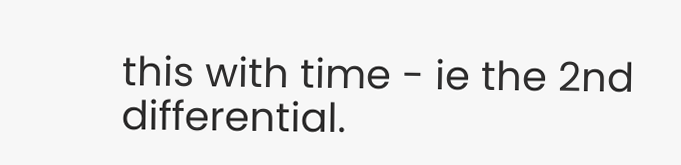this with time - ie the 2nd differential.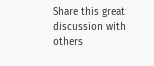Share this great discussion with others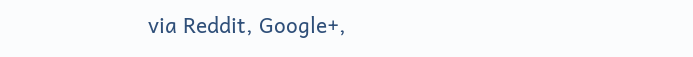via Reddit, Google+,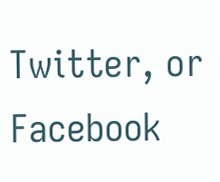Twitter, or Facebook